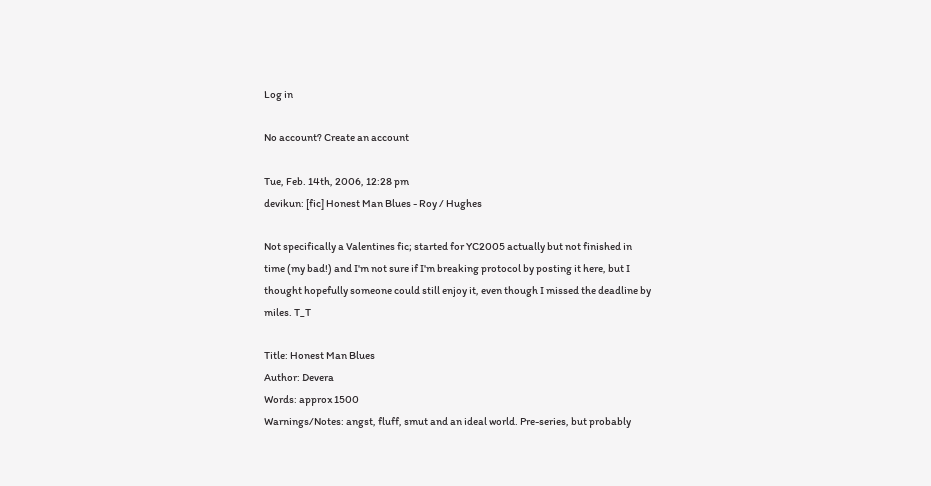Log in

No account? Create an account

Tue, Feb. 14th, 2006, 12:28 pm
devikun: [fic] Honest Man Blues - Roy / Hughes

Not specifically a Valentines fic; started for YC2005 actually but not finished in time (my bad!) and I'm not sure if I'm breaking protocol by posting it here, but I thought hopefully someone could still enjoy it, even though I missed the deadline by miles. T_T

Title: Honest Man Blues
Author: Devera
Words: approx 1500
Warnings/Notes: angst, fluff, smut and an ideal world. Pre-series, but probably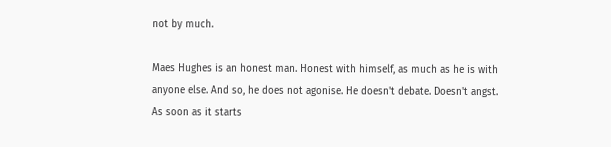not by much.

Maes Hughes is an honest man. Honest with himself, as much as he is with anyone else. And so, he does not agonise. He doesn't debate. Doesn't angst. As soon as it starts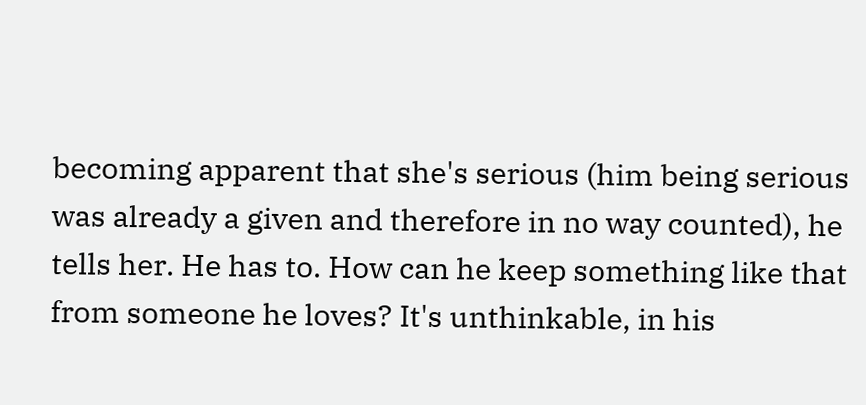becoming apparent that she's serious (him being serious was already a given and therefore in no way counted), he tells her. He has to. How can he keep something like that from someone he loves? It's unthinkable, in his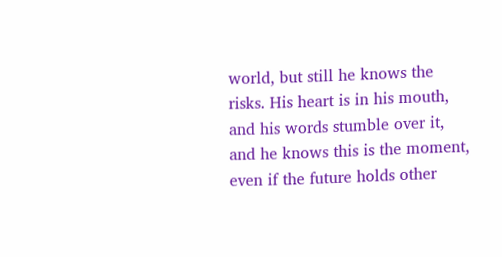world, but still he knows the risks. His heart is in his mouth, and his words stumble over it, and he knows this is the moment, even if the future holds other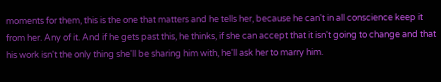moments for them, this is the one that matters and he tells her, because he can't in all conscience keep it from her. Any of it. And if he gets past this, he thinks, if she can accept that it isn't going to change and that his work isn't the only thing she'll be sharing him with, he'll ask her to marry him.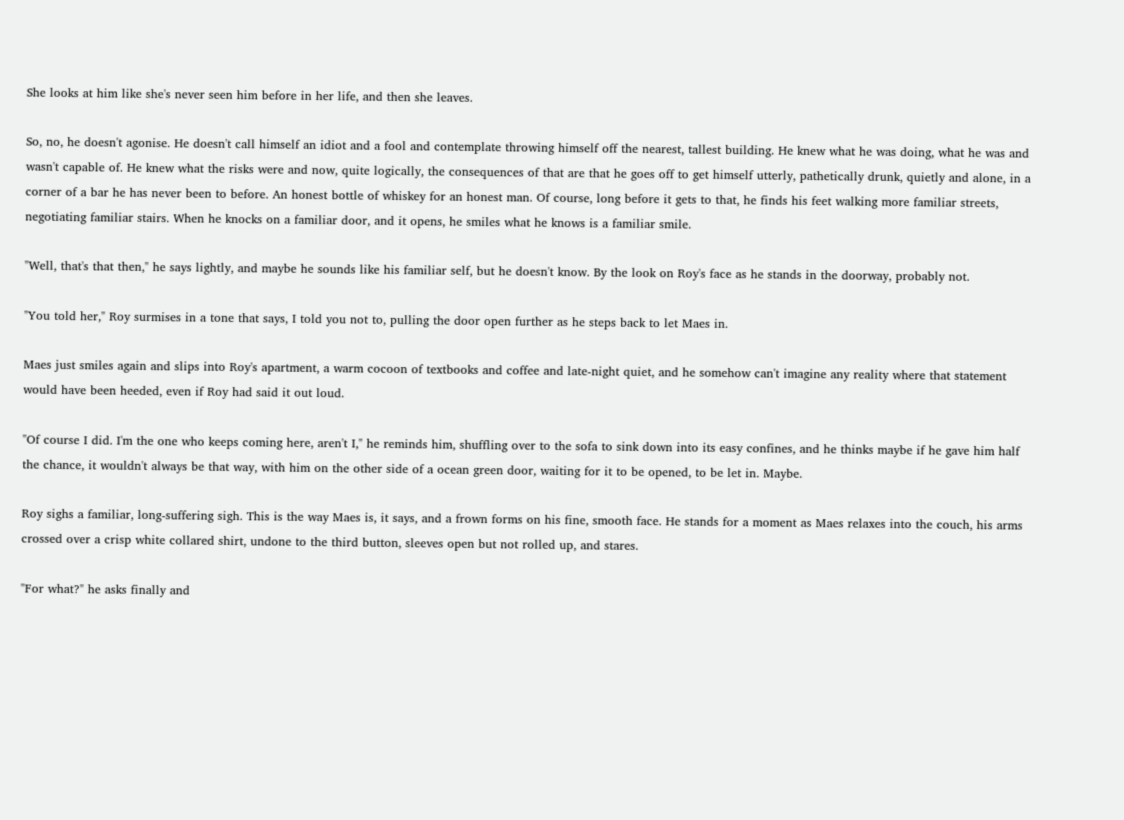She looks at him like she's never seen him before in her life, and then she leaves.

So, no, he doesn't agonise. He doesn't call himself an idiot and a fool and contemplate throwing himself off the nearest, tallest building. He knew what he was doing, what he was and wasn't capable of. He knew what the risks were and now, quite logically, the consequences of that are that he goes off to get himself utterly, pathetically drunk, quietly and alone, in a corner of a bar he has never been to before. An honest bottle of whiskey for an honest man. Of course, long before it gets to that, he finds his feet walking more familiar streets, negotiating familiar stairs. When he knocks on a familiar door, and it opens, he smiles what he knows is a familiar smile.

"Well, that's that then," he says lightly, and maybe he sounds like his familiar self, but he doesn't know. By the look on Roy's face as he stands in the doorway, probably not.

"You told her," Roy surmises in a tone that says, I told you not to, pulling the door open further as he steps back to let Maes in.

Maes just smiles again and slips into Roy's apartment, a warm cocoon of textbooks and coffee and late-night quiet, and he somehow can't imagine any reality where that statement would have been heeded, even if Roy had said it out loud.

"Of course I did. I'm the one who keeps coming here, aren't I," he reminds him, shuffling over to the sofa to sink down into its easy confines, and he thinks maybe if he gave him half the chance, it wouldn't always be that way, with him on the other side of a ocean green door, waiting for it to be opened, to be let in. Maybe.

Roy sighs a familiar, long-suffering sigh. This is the way Maes is, it says, and a frown forms on his fine, smooth face. He stands for a moment as Maes relaxes into the couch, his arms crossed over a crisp white collared shirt, undone to the third button, sleeves open but not rolled up, and stares.

"For what?" he asks finally and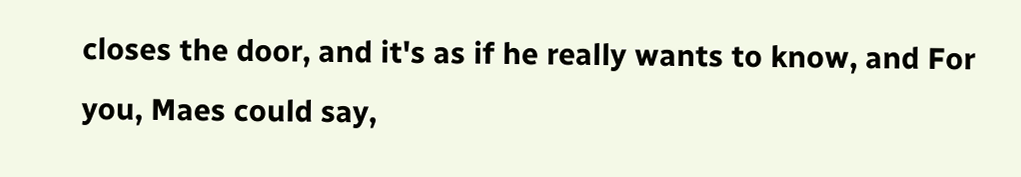closes the door, and it's as if he really wants to know, and For you, Maes could say,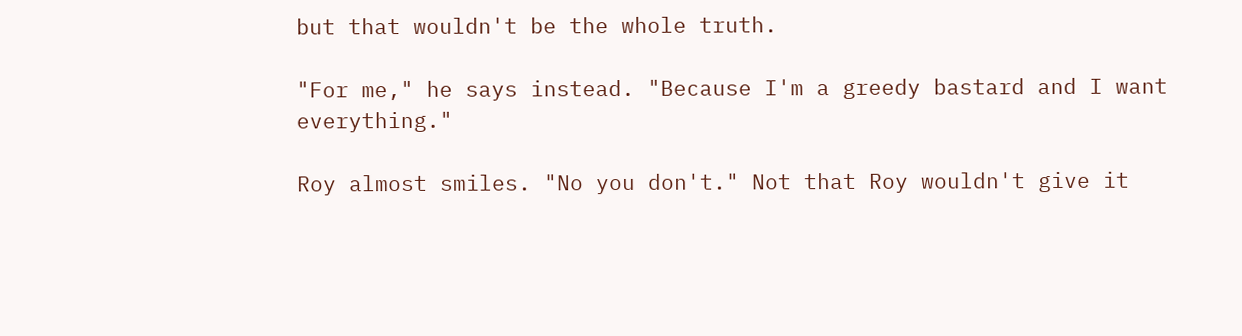but that wouldn't be the whole truth.

"For me," he says instead. "Because I'm a greedy bastard and I want everything."

Roy almost smiles. "No you don't." Not that Roy wouldn't give it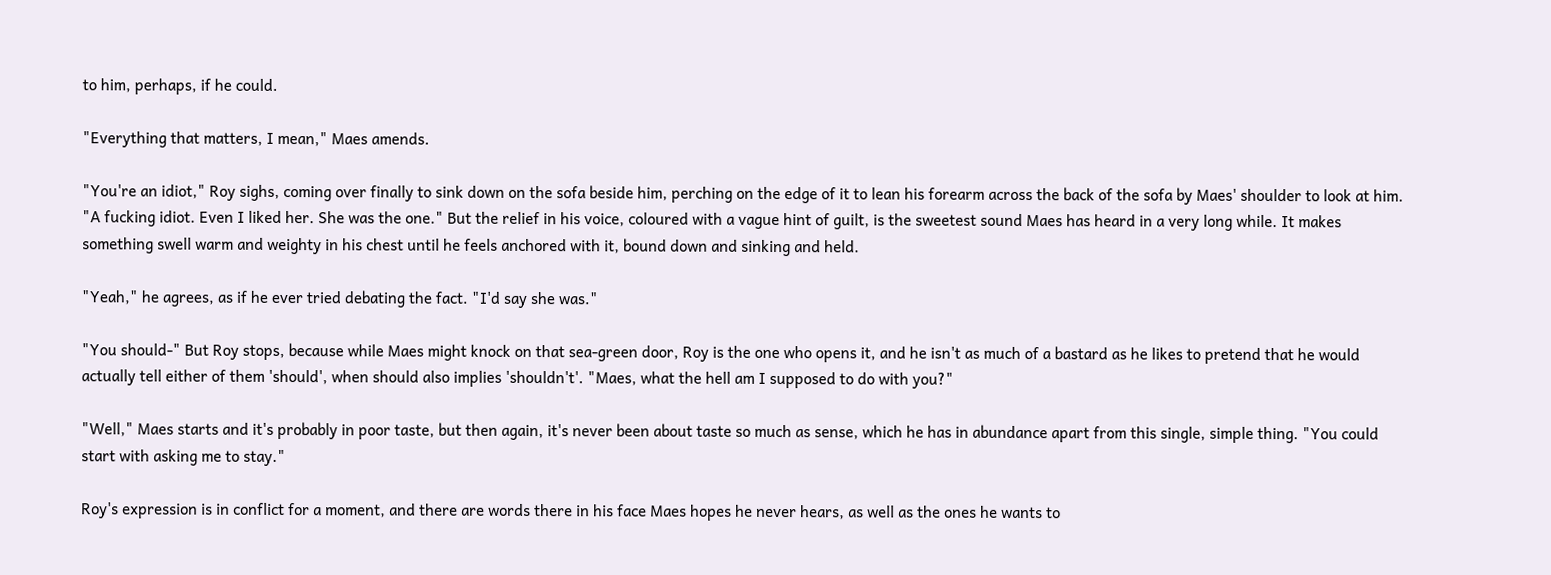to him, perhaps, if he could.

"Everything that matters, I mean," Maes amends.

"You're an idiot," Roy sighs, coming over finally to sink down on the sofa beside him, perching on the edge of it to lean his forearm across the back of the sofa by Maes' shoulder to look at him. "A fucking idiot. Even I liked her. She was the one." But the relief in his voice, coloured with a vague hint of guilt, is the sweetest sound Maes has heard in a very long while. It makes something swell warm and weighty in his chest until he feels anchored with it, bound down and sinking and held.

"Yeah," he agrees, as if he ever tried debating the fact. "I'd say she was."

"You should-" But Roy stops, because while Maes might knock on that sea-green door, Roy is the one who opens it, and he isn't as much of a bastard as he likes to pretend that he would actually tell either of them 'should', when should also implies 'shouldn't'. "Maes, what the hell am I supposed to do with you?"

"Well," Maes starts and it's probably in poor taste, but then again, it's never been about taste so much as sense, which he has in abundance apart from this single, simple thing. "You could start with asking me to stay."

Roy's expression is in conflict for a moment, and there are words there in his face Maes hopes he never hears, as well as the ones he wants to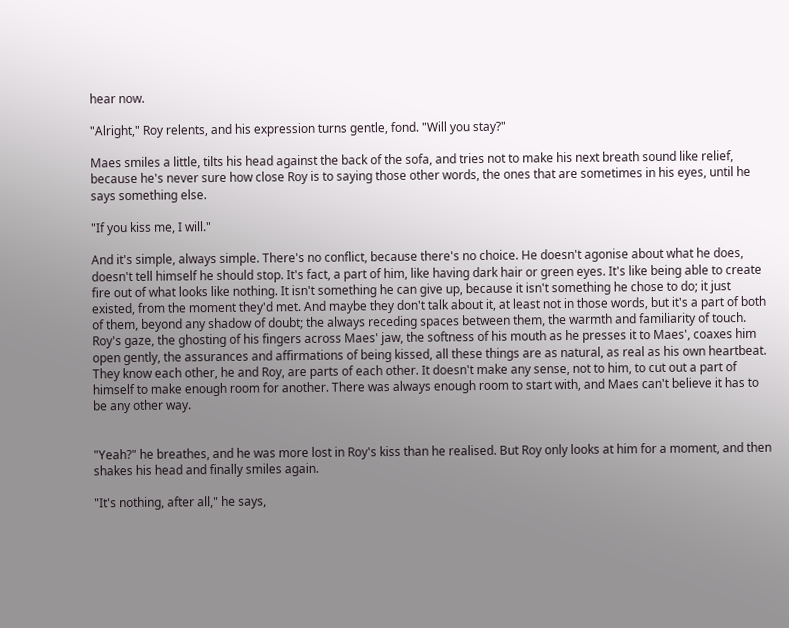hear now.

"Alright," Roy relents, and his expression turns gentle, fond. "Will you stay?"

Maes smiles a little, tilts his head against the back of the sofa, and tries not to make his next breath sound like relief, because he's never sure how close Roy is to saying those other words, the ones that are sometimes in his eyes, until he says something else.

"If you kiss me, I will."

And it's simple, always simple. There's no conflict, because there's no choice. He doesn't agonise about what he does, doesn't tell himself he should stop. It's fact, a part of him, like having dark hair or green eyes. It's like being able to create fire out of what looks like nothing. It isn't something he can give up, because it isn't something he chose to do; it just existed, from the moment they'd met. And maybe they don't talk about it, at least not in those words, but it's a part of both of them, beyond any shadow of doubt; the always receding spaces between them, the warmth and familiarity of touch. Roy's gaze, the ghosting of his fingers across Maes' jaw, the softness of his mouth as he presses it to Maes', coaxes him open gently, the assurances and affirmations of being kissed, all these things are as natural, as real as his own heartbeat. They know each other, he and Roy, are parts of each other. It doesn't make any sense, not to him, to cut out a part of himself to make enough room for another. There was always enough room to start with, and Maes can't believe it has to be any other way.


"Yeah?" he breathes, and he was more lost in Roy's kiss than he realised. But Roy only looks at him for a moment, and then shakes his head and finally smiles again.

"It's nothing, after all," he says,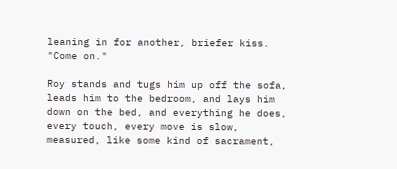leaning in for another, briefer kiss. "Come on."

Roy stands and tugs him up off the sofa, leads him to the bedroom, and lays him down on the bed, and everything he does, every touch, every move is slow, measured, like some kind of sacrament,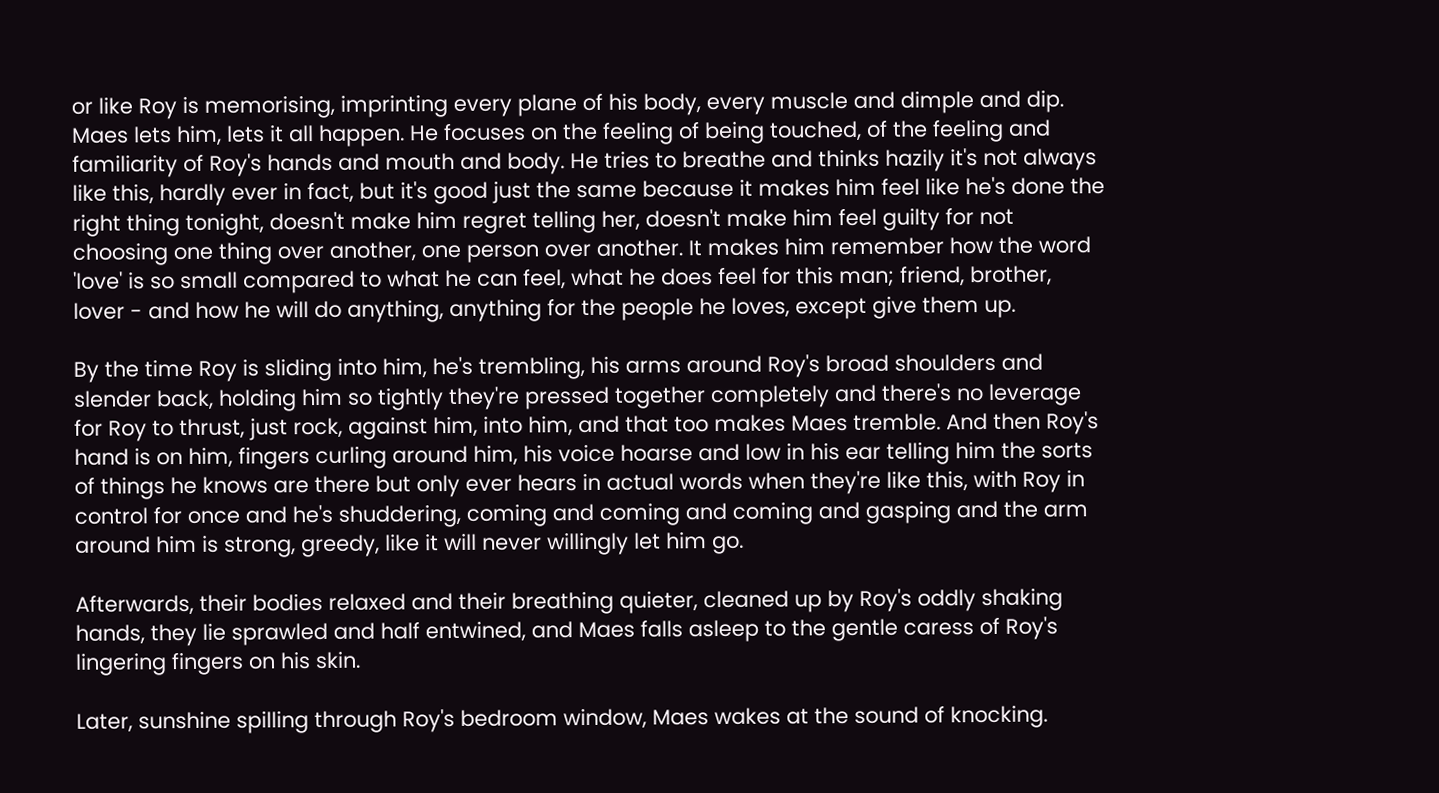or like Roy is memorising, imprinting every plane of his body, every muscle and dimple and dip. Maes lets him, lets it all happen. He focuses on the feeling of being touched, of the feeling and familiarity of Roy's hands and mouth and body. He tries to breathe and thinks hazily it's not always like this, hardly ever in fact, but it's good just the same because it makes him feel like he's done the right thing tonight, doesn't make him regret telling her, doesn't make him feel guilty for not choosing one thing over another, one person over another. It makes him remember how the word 'love' is so small compared to what he can feel, what he does feel for this man; friend, brother, lover - and how he will do anything, anything for the people he loves, except give them up.

By the time Roy is sliding into him, he's trembling, his arms around Roy's broad shoulders and slender back, holding him so tightly they're pressed together completely and there's no leverage for Roy to thrust, just rock, against him, into him, and that too makes Maes tremble. And then Roy's hand is on him, fingers curling around him, his voice hoarse and low in his ear telling him the sorts of things he knows are there but only ever hears in actual words when they're like this, with Roy in control for once and he's shuddering, coming and coming and coming and gasping and the arm around him is strong, greedy, like it will never willingly let him go.

Afterwards, their bodies relaxed and their breathing quieter, cleaned up by Roy's oddly shaking hands, they lie sprawled and half entwined, and Maes falls asleep to the gentle caress of Roy's lingering fingers on his skin.

Later, sunshine spilling through Roy's bedroom window, Maes wakes at the sound of knocking.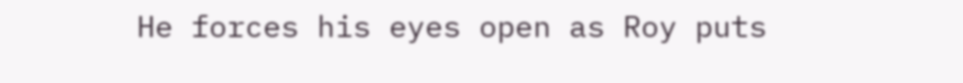He forces his eyes open as Roy puts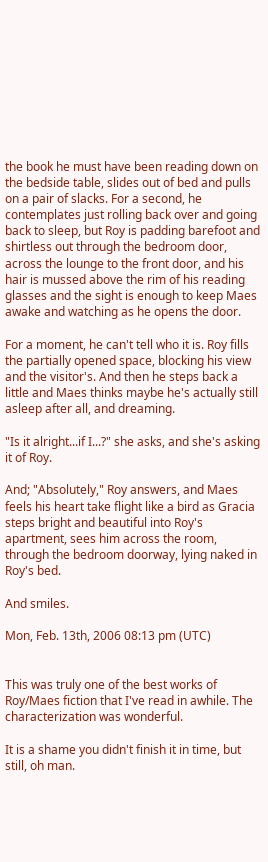the book he must have been reading down on the bedside table, slides out of bed and pulls on a pair of slacks. For a second, he contemplates just rolling back over and going back to sleep, but Roy is padding barefoot and shirtless out through the bedroom door, across the lounge to the front door, and his hair is mussed above the rim of his reading glasses and the sight is enough to keep Maes awake and watching as he opens the door.

For a moment, he can't tell who it is. Roy fills the partially opened space, blocking his view and the visitor's. And then he steps back a little and Maes thinks maybe he's actually still asleep after all, and dreaming.

"Is it alright...if I...?" she asks, and she's asking it of Roy.

And; "Absolutely," Roy answers, and Maes feels his heart take flight like a bird as Gracia steps bright and beautiful into Roy's apartment, sees him across the room, through the bedroom doorway, lying naked in Roy's bed.

And smiles.

Mon, Feb. 13th, 2006 08:13 pm (UTC)


This was truly one of the best works of Roy/Maes fiction that I've read in awhile. The characterization was wonderful.

It is a shame you didn't finish it in time, but still, oh man.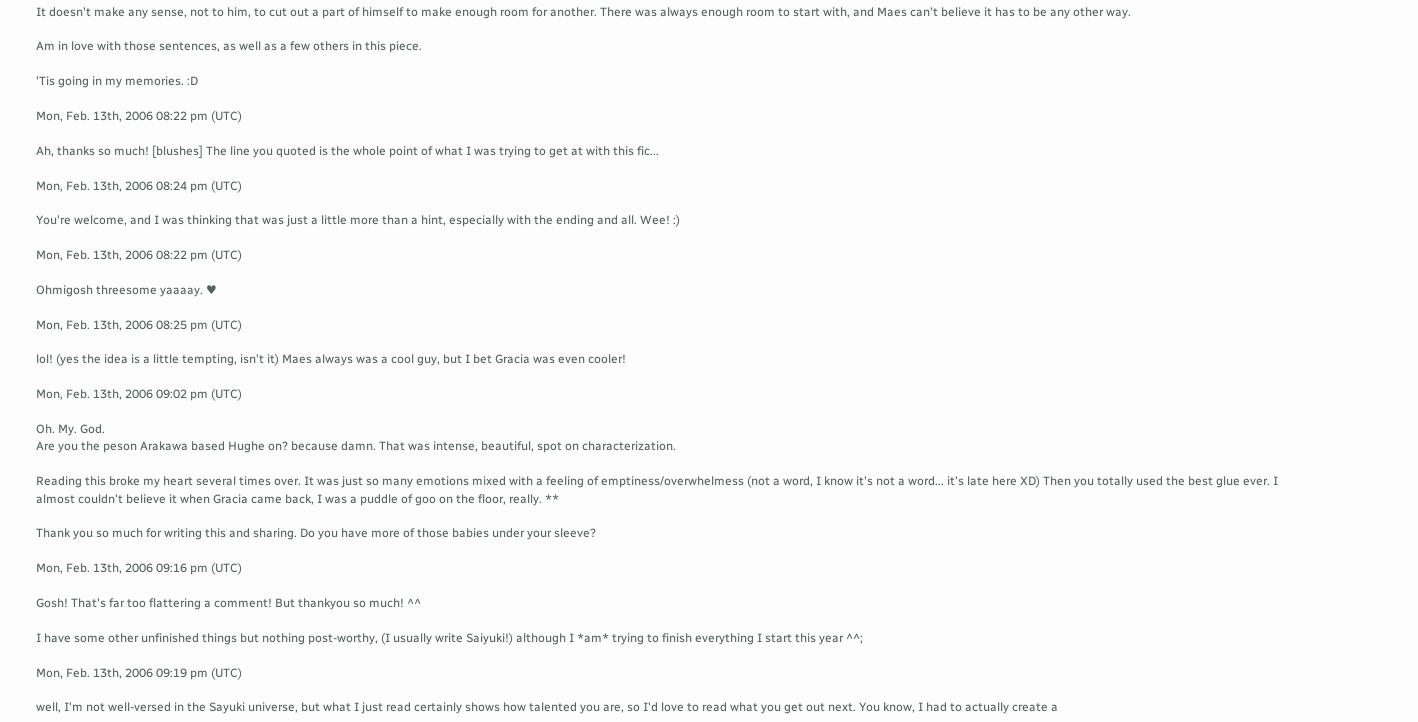It doesn't make any sense, not to him, to cut out a part of himself to make enough room for another. There was always enough room to start with, and Maes can't believe it has to be any other way.

Am in love with those sentences, as well as a few others in this piece.

'Tis going in my memories. :D

Mon, Feb. 13th, 2006 08:22 pm (UTC)

Ah, thanks so much! [blushes] The line you quoted is the whole point of what I was trying to get at with this fic...

Mon, Feb. 13th, 2006 08:24 pm (UTC)

You're welcome, and I was thinking that was just a little more than a hint, especially with the ending and all. Wee! :)

Mon, Feb. 13th, 2006 08:22 pm (UTC)

Ohmigosh threesome yaaaay. ♥

Mon, Feb. 13th, 2006 08:25 pm (UTC)

lol! (yes the idea is a little tempting, isn't it) Maes always was a cool guy, but I bet Gracia was even cooler!

Mon, Feb. 13th, 2006 09:02 pm (UTC)

Oh. My. God.
Are you the peson Arakawa based Hughe on? because damn. That was intense, beautiful, spot on characterization.

Reading this broke my heart several times over. It was just so many emotions mixed with a feeling of emptiness/overwhelmess (not a word, I know it's not a word... it's late here XD) Then you totally used the best glue ever. I almost couldn't believe it when Gracia came back, I was a puddle of goo on the floor, really. **

Thank you so much for writing this and sharing. Do you have more of those babies under your sleeve?

Mon, Feb. 13th, 2006 09:16 pm (UTC)

Gosh! That's far too flattering a comment! But thankyou so much! ^^

I have some other unfinished things but nothing post-worthy, (I usually write Saiyuki!) although I *am* trying to finish everything I start this year ^^;

Mon, Feb. 13th, 2006 09:19 pm (UTC)

well, I'm not well-versed in the Sayuki universe, but what I just read certainly shows how talented you are, so I'd love to read what you get out next. You know, I had to actually create a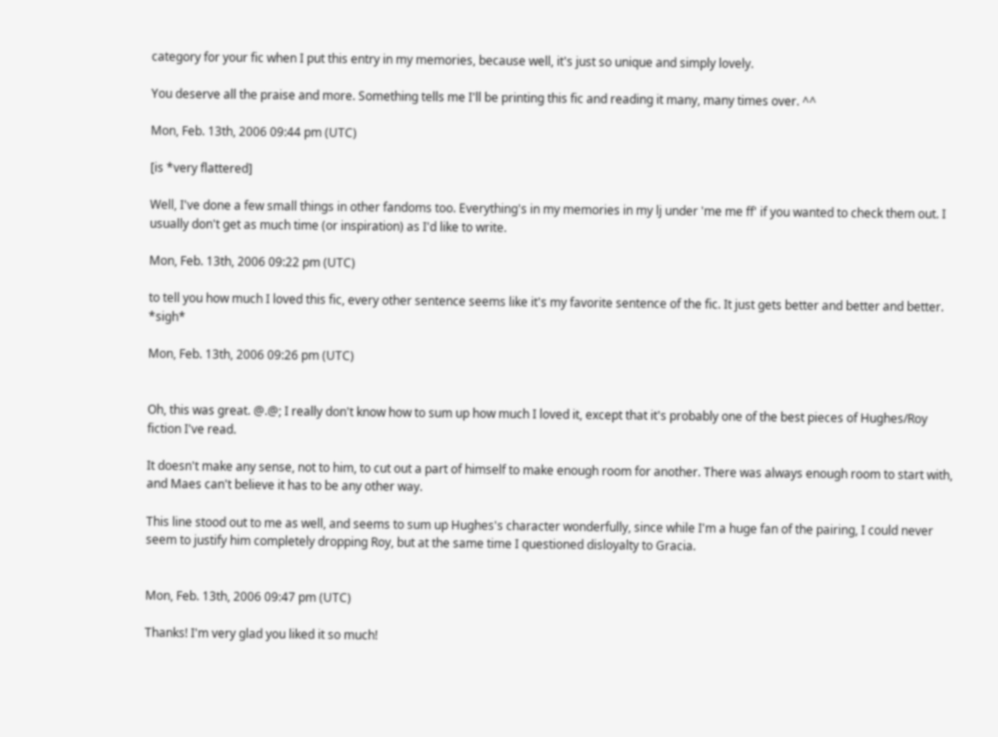category for your fic when I put this entry in my memories, because well, it's just so unique and simply lovely.

You deserve all the praise and more. Something tells me I'll be printing this fic and reading it many, many times over. ^^

Mon, Feb. 13th, 2006 09:44 pm (UTC)

[is *very flattered]

Well, I've done a few small things in other fandoms too. Everything's in my memories in my lj under 'me me ff' if you wanted to check them out. I usually don't get as much time (or inspiration) as I'd like to write.

Mon, Feb. 13th, 2006 09:22 pm (UTC)

to tell you how much I loved this fic, every other sentence seems like it's my favorite sentence of the fic. It just gets better and better and better. *sigh*

Mon, Feb. 13th, 2006 09:26 pm (UTC)


Oh, this was great. @.@; I really don't know how to sum up how much I loved it, except that it's probably one of the best pieces of Hughes/Roy fiction I've read.

It doesn't make any sense, not to him, to cut out a part of himself to make enough room for another. There was always enough room to start with, and Maes can't believe it has to be any other way.

This line stood out to me as well, and seems to sum up Hughes's character wonderfully, since while I'm a huge fan of the pairing, I could never seem to justify him completely dropping Roy, but at the same time I questioned disloyalty to Gracia.


Mon, Feb. 13th, 2006 09:47 pm (UTC)

Thanks! I'm very glad you liked it so much!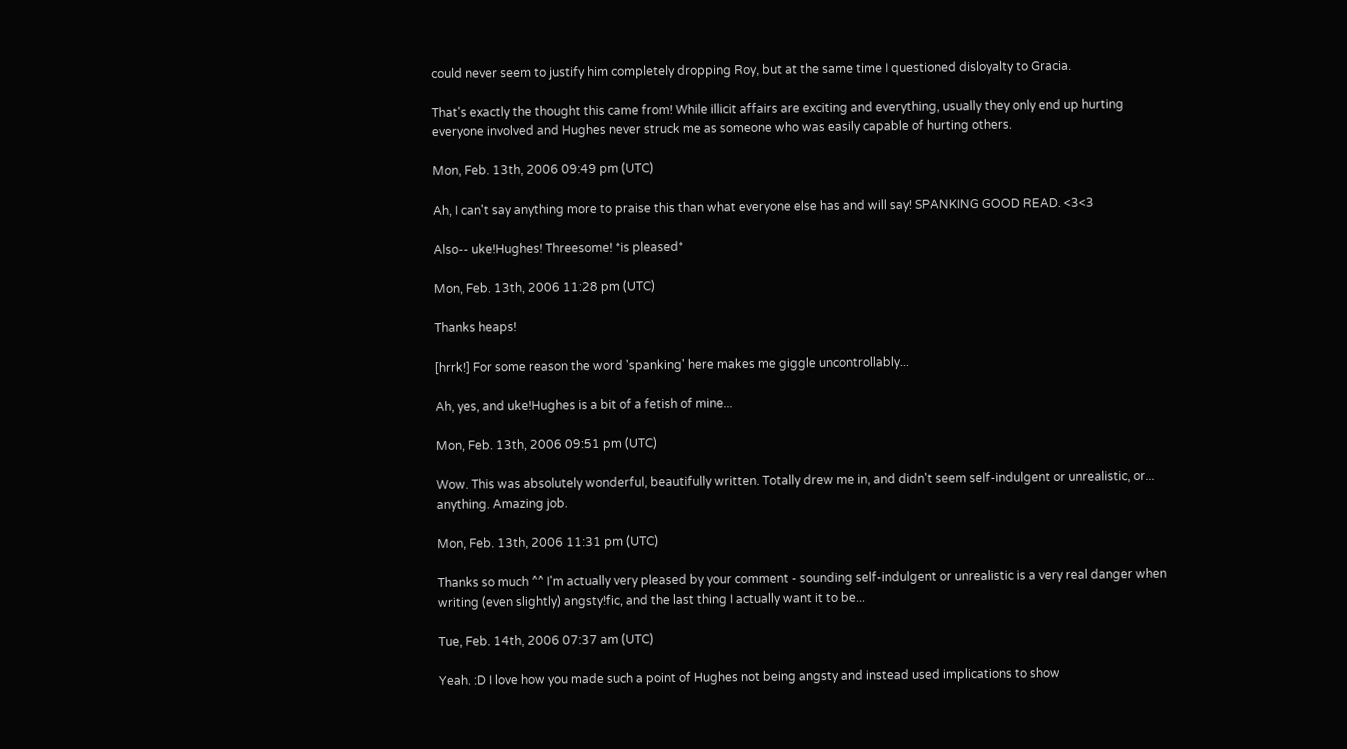could never seem to justify him completely dropping Roy, but at the same time I questioned disloyalty to Gracia.

That's exactly the thought this came from! While illicit affairs are exciting and everything, usually they only end up hurting everyone involved and Hughes never struck me as someone who was easily capable of hurting others.

Mon, Feb. 13th, 2006 09:49 pm (UTC)

Ah, I can't say anything more to praise this than what everyone else has and will say! SPANKING GOOD READ. <3<3

Also-- uke!Hughes! Threesome! *is pleased*

Mon, Feb. 13th, 2006 11:28 pm (UTC)

Thanks heaps!

[hrrk!] For some reason the word 'spanking' here makes me giggle uncontrollably...

Ah, yes, and uke!Hughes is a bit of a fetish of mine...

Mon, Feb. 13th, 2006 09:51 pm (UTC)

Wow. This was absolutely wonderful, beautifully written. Totally drew me in, and didn't seem self-indulgent or unrealistic, or... anything. Amazing job.

Mon, Feb. 13th, 2006 11:31 pm (UTC)

Thanks so much ^^ I'm actually very pleased by your comment - sounding self-indulgent or unrealistic is a very real danger when writing (even slightly) angsty!fic, and the last thing I actually want it to be...

Tue, Feb. 14th, 2006 07:37 am (UTC)

Yeah. :D I love how you made such a point of Hughes not being angsty and instead used implications to show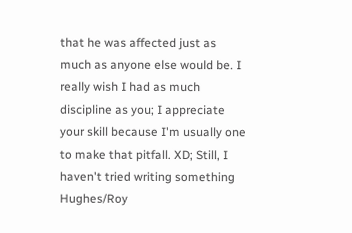that he was affected just as much as anyone else would be. I really wish I had as much discipline as you; I appreciate your skill because I'm usually one to make that pitfall. XD; Still, I haven't tried writing something Hughes/Roy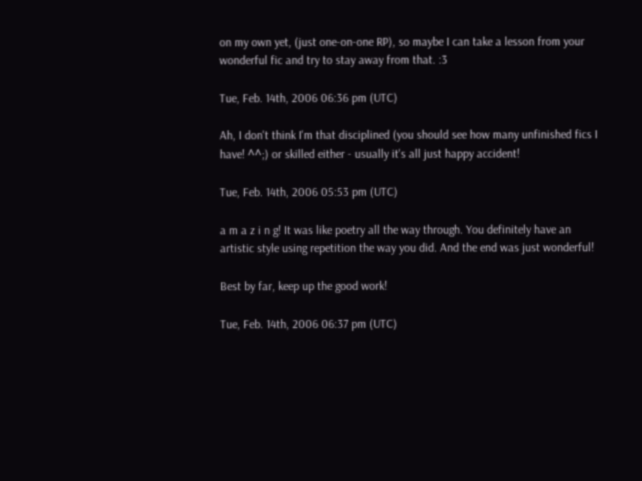on my own yet, (just one-on-one RP), so maybe I can take a lesson from your wonderful fic and try to stay away from that. :3

Tue, Feb. 14th, 2006 06:36 pm (UTC)

Ah, I don't think I'm that disciplined (you should see how many unfinished fics I have! ^^;) or skilled either - usually it's all just happy accident!

Tue, Feb. 14th, 2006 05:53 pm (UTC)

a m a z i n g! It was like poetry all the way through. You definitely have an artistic style using repetition the way you did. And the end was just wonderful!

Best by far, keep up the good work!

Tue, Feb. 14th, 2006 06:37 pm (UTC)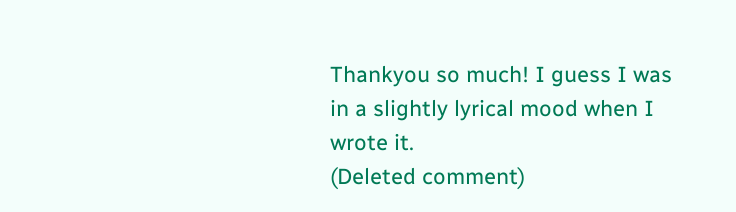Thankyou so much! I guess I was in a slightly lyrical mood when I wrote it.
(Deleted comment)